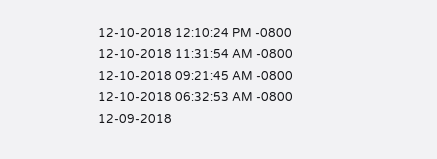12-10-2018 12:10:24 PM -0800
12-10-2018 11:31:54 AM -0800
12-10-2018 09:21:45 AM -0800
12-10-2018 06:32:53 AM -0800
12-09-2018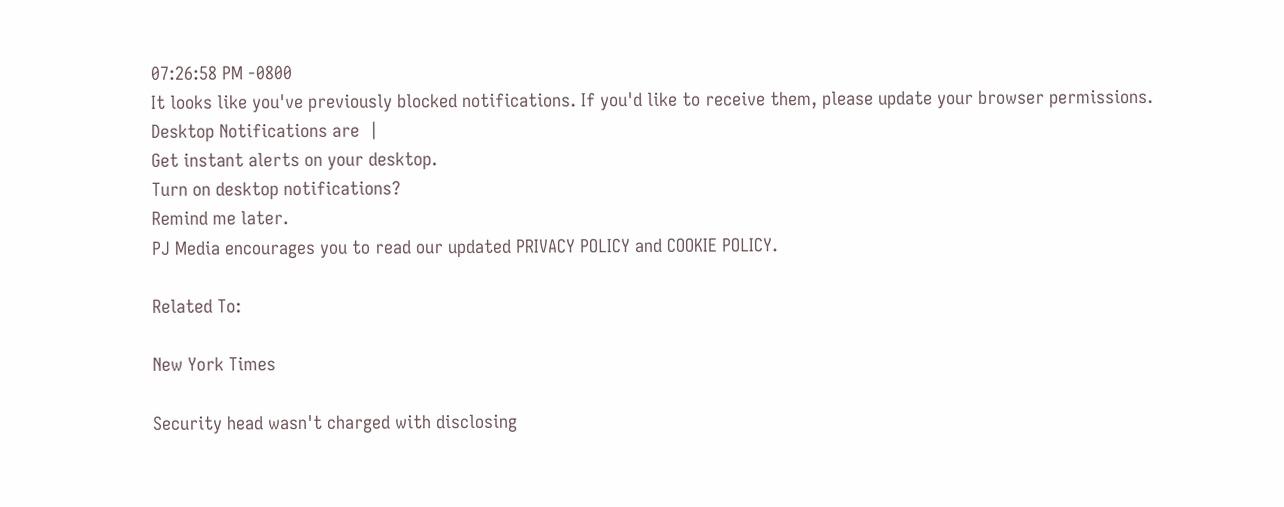07:26:58 PM -0800
It looks like you've previously blocked notifications. If you'd like to receive them, please update your browser permissions.
Desktop Notifications are  |
Get instant alerts on your desktop.
Turn on desktop notifications?
Remind me later.
PJ Media encourages you to read our updated PRIVACY POLICY and COOKIE POLICY.

Related To:

New York Times

Security head wasn't charged with disclosing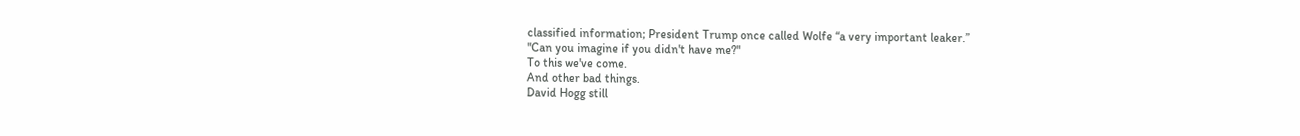classified information; President Trump once called Wolfe “a very important leaker.”
"Can you imagine if you didn't have me?"
To this we've come.
And other bad things.
David Hogg still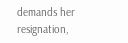demands her resignation,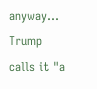anyway...
Trump calls it "a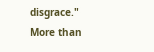disgrace."
More than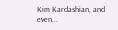Kim Kardashian, and even...